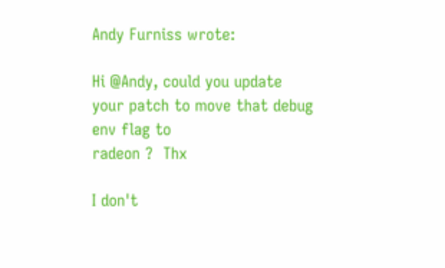Andy Furniss wrote:

Hi @Andy, could you update your patch to move that debug env flag to
radeon ?  Thx

I don't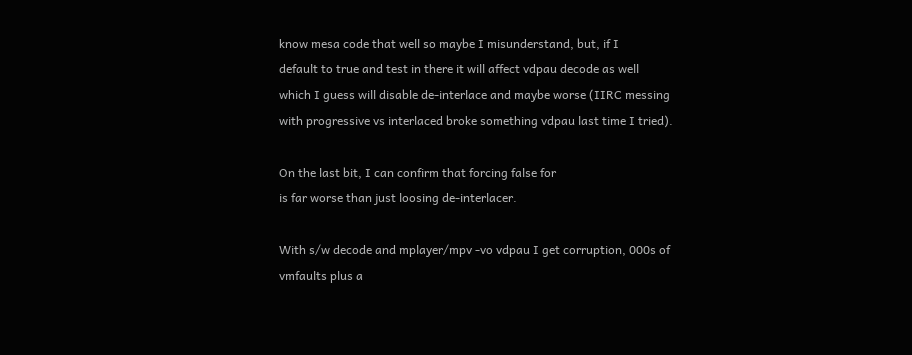know mesa code that well so maybe I misunderstand, but, if I
default to true and test in there it will affect vdpau decode as well
which I guess will disable de-interlace and maybe worse (IIRC messing
with progressive vs interlaced broke something vdpau last time I tried).

On the last bit, I can confirm that forcing false for
is far worse than just loosing de-interlacer.

With s/w decode and mplayer/mpv -vo vdpau I get corruption, 000s of
vmfaults plus a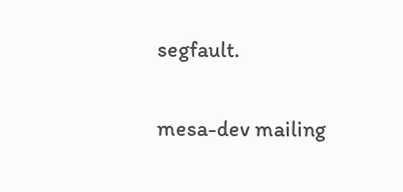segfault.

mesa-dev mailing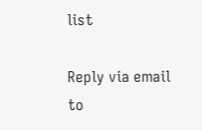list

Reply via email to